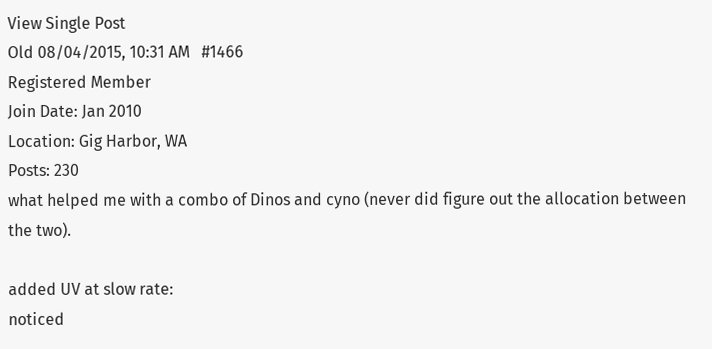View Single Post
Old 08/04/2015, 10:31 AM   #1466
Registered Member
Join Date: Jan 2010
Location: Gig Harbor, WA
Posts: 230
what helped me with a combo of Dinos and cyno (never did figure out the allocation between the two).

added UV at slow rate:
noticed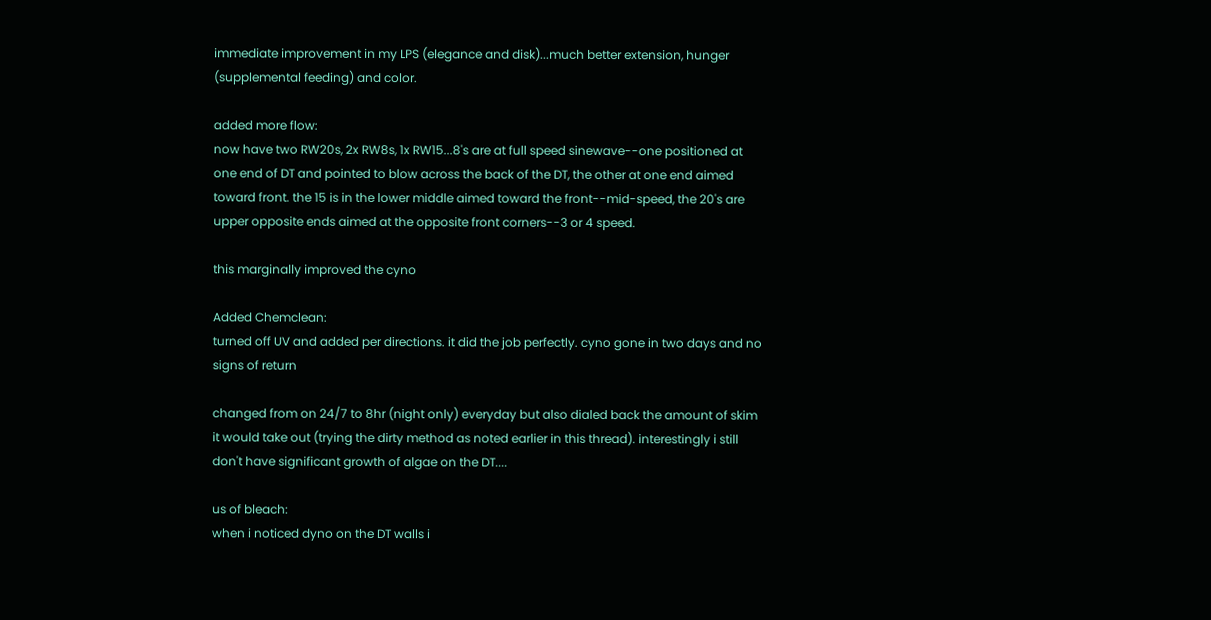immediate improvement in my LPS (elegance and disk)...much better extension, hunger (supplemental feeding) and color.

added more flow:
now have two RW20s, 2x RW8s, 1x RW15...8's are at full speed sinewave--one positioned at one end of DT and pointed to blow across the back of the DT, the other at one end aimed toward front. the 15 is in the lower middle aimed toward the front--mid-speed, the 20's are upper opposite ends aimed at the opposite front corners--3 or 4 speed.

this marginally improved the cyno

Added Chemclean:
turned off UV and added per directions. it did the job perfectly. cyno gone in two days and no signs of return

changed from on 24/7 to 8hr (night only) everyday but also dialed back the amount of skim it would take out (trying the dirty method as noted earlier in this thread). interestingly i still don't have significant growth of algae on the DT....

us of bleach:
when i noticed dyno on the DT walls i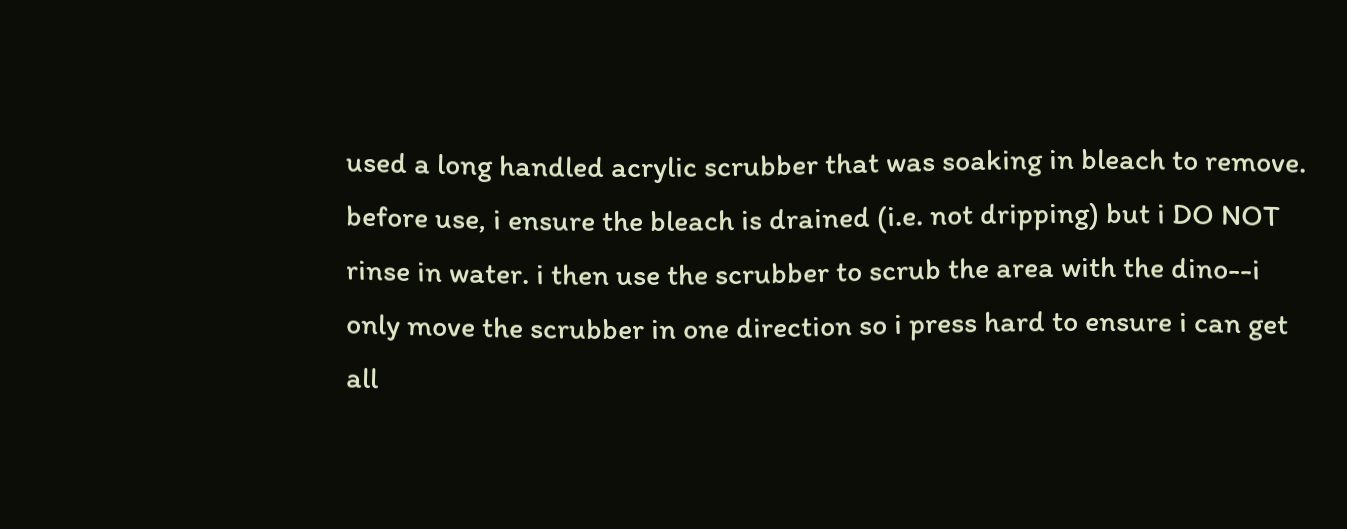used a long handled acrylic scrubber that was soaking in bleach to remove. before use, i ensure the bleach is drained (i.e. not dripping) but i DO NOT rinse in water. i then use the scrubber to scrub the area with the dino--i only move the scrubber in one direction so i press hard to ensure i can get all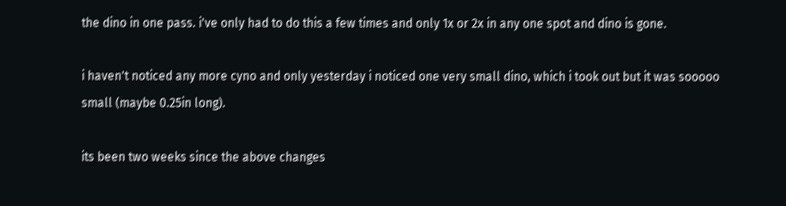the dino in one pass. i've only had to do this a few times and only 1x or 2x in any one spot and dino is gone.

i haven't noticed any more cyno and only yesterday i noticed one very small dino, which i took out but it was sooooo small (maybe 0.25in long).

its been two weeks since the above changes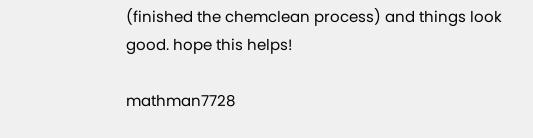(finished the chemclean process) and things look good. hope this helps!

mathman7728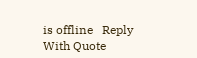is offline   Reply With Quote